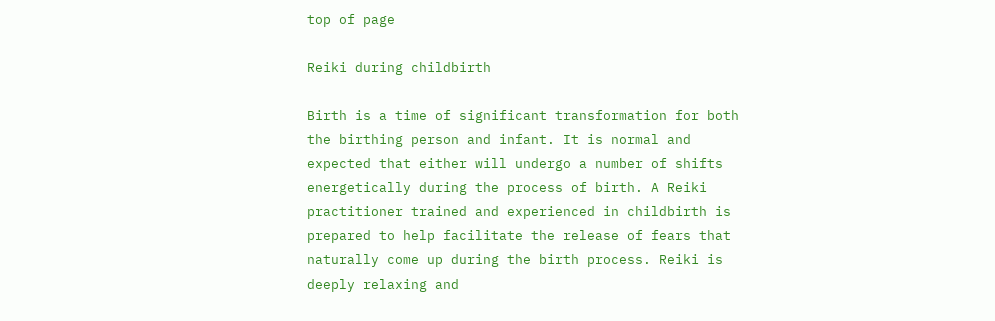top of page

Reiki during childbirth

Birth is a time of significant transformation for both the birthing person and infant. It is normal and expected that either will undergo a number of shifts energetically during the process of birth. A Reiki practitioner trained and experienced in childbirth is prepared to help facilitate the release of fears that naturally come up during the birth process. Reiki is deeply relaxing and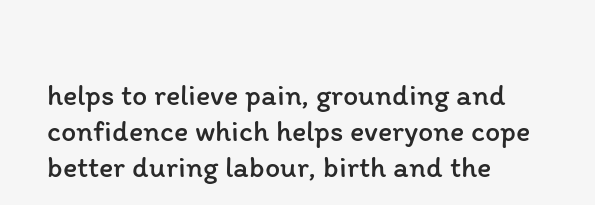helps to relieve pain, grounding and confidence which helps everyone cope better during labour, birth and the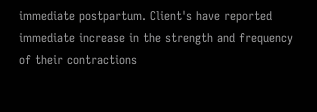immediate postpartum. Client's have reported immediate increase in the strength and frequency of their contractions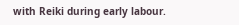with Reiki during early labour.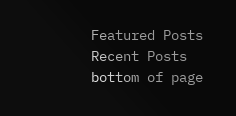Featured Posts
Recent Posts
bottom of page